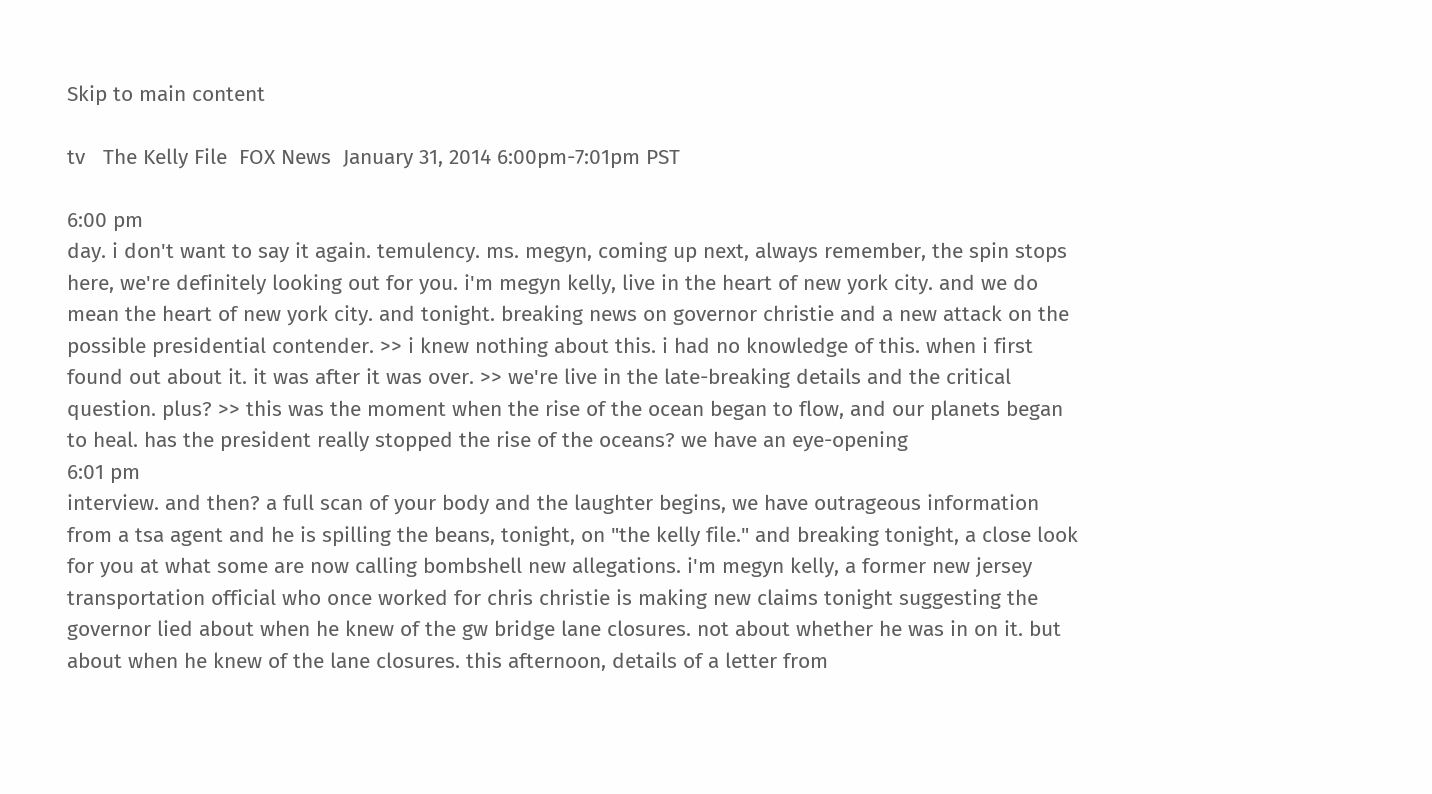Skip to main content

tv   The Kelly File  FOX News  January 31, 2014 6:00pm-7:01pm PST

6:00 pm
day. i don't want to say it again. temulency. ms. megyn, coming up next, always remember, the spin stops here, we're definitely looking out for you. i'm megyn kelly, live in the heart of new york city. and we do mean the heart of new york city. and tonight. breaking news on governor christie and a new attack on the possible presidential contender. >> i knew nothing about this. i had no knowledge of this. when i first found out about it. it was after it was over. >> we're live in the late-breaking details and the critical question. plus? >> this was the moment when the rise of the ocean began to flow, and our planets began to heal. has the president really stopped the rise of the oceans? we have an eye-opening
6:01 pm
interview. and then? a full scan of your body and the laughter begins, we have outrageous information from a tsa agent and he is spilling the beans, tonight, on "the kelly file." and breaking tonight, a close look for you at what some are now calling bombshell new allegations. i'm megyn kelly, a former new jersey transportation official who once worked for chris christie is making new claims tonight suggesting the governor lied about when he knew of the gw bridge lane closures. not about whether he was in on it. but about when he knew of the lane closures. this afternoon, details of a letter from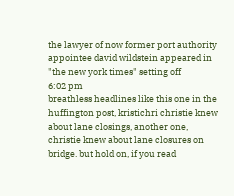the lawyer of now former port authority appointee david wildstein appeared in "the new york times" setting off
6:02 pm
breathless headlines like this one in the huffington post, kristichri christie knew about lane closings, another one, christie knew about lane closures on bridge. but hold on, if you read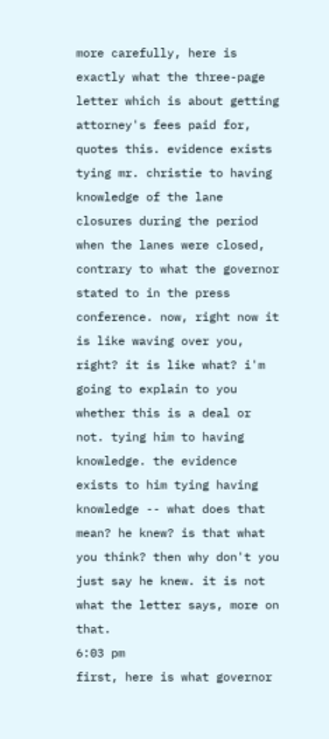more carefully, here is exactly what the three-page letter which is about getting attorney's fees paid for, quotes this. evidence exists tying mr. christie to having knowledge of the lane closures during the period when the lanes were closed, contrary to what the governor stated to in the press conference. now, right now it is like waving over you, right? it is like what? i'm going to explain to you whether this is a deal or not. tying him to having knowledge. the evidence exists to him tying having knowledge -- what does that mean? he knew? is that what you think? then why don't you just say he knew. it is not what the letter says, more on that.
6:03 pm
first, here is what governor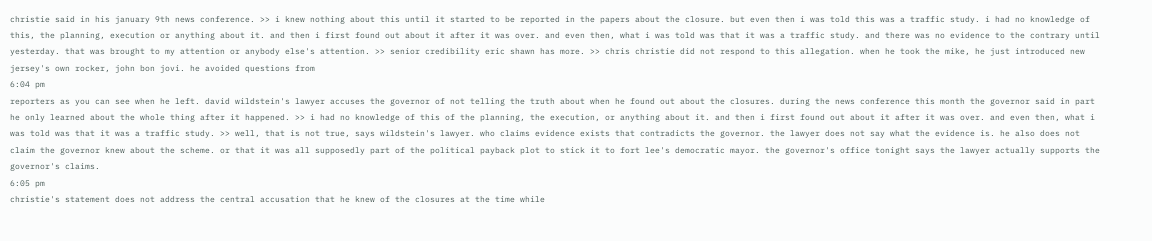christie said in his january 9th news conference. >> i knew nothing about this until it started to be reported in the papers about the closure. but even then i was told this was a traffic study. i had no knowledge of this, the planning, execution or anything about it. and then i first found out about it after it was over. and even then, what i was told was that it was a traffic study. and there was no evidence to the contrary until yesterday. that was brought to my attention or anybody else's attention. >> senior credibility eric shawn has more. >> chris christie did not respond to this allegation. when he took the mike, he just introduced new jersey's own rocker, john bon jovi. he avoided questions from
6:04 pm
reporters as you can see when he left. david wildstein's lawyer accuses the governor of not telling the truth about when he found out about the closures. during the news conference this month the governor said in part he only learned about the whole thing after it happened. >> i had no knowledge of this of the planning, the execution, or anything about it. and then i first found out about it after it was over. and even then, what i was told was that it was a traffic study. >> well, that is not true, says wildstein's lawyer. who claims evidence exists that contradicts the governor. the lawyer does not say what the evidence is. he also does not claim the governor knew about the scheme. or that it was all supposedly part of the political payback plot to stick it to fort lee's democratic mayor. the governor's office tonight says the lawyer actually supports the governor's claims.
6:05 pm
christie's statement does not address the central accusation that he knew of the closures at the time while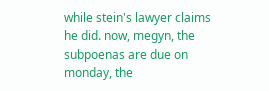while stein's lawyer claims he did. now, megyn, the subpoenas are due on monday, the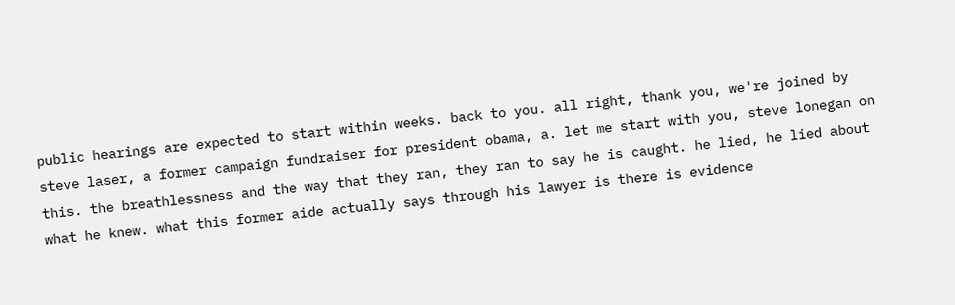public hearings are expected to start within weeks. back to you. all right, thank you, we're joined by steve laser, a former campaign fundraiser for president obama, a. let me start with you, steve lonegan on this. the breathlessness and the way that they ran, they ran to say he is caught. he lied, he lied about what he knew. what this former aide actually says through his lawyer is there is evidence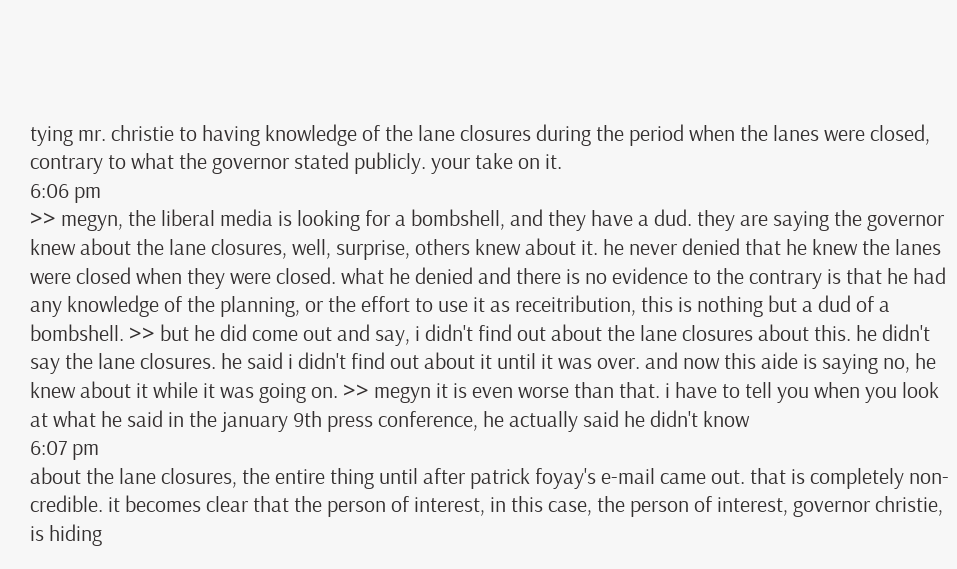tying mr. christie to having knowledge of the lane closures during the period when the lanes were closed, contrary to what the governor stated publicly. your take on it.
6:06 pm
>> megyn, the liberal media is looking for a bombshell, and they have a dud. they are saying the governor knew about the lane closures, well, surprise, others knew about it. he never denied that he knew the lanes were closed when they were closed. what he denied and there is no evidence to the contrary is that he had any knowledge of the planning, or the effort to use it as receitribution, this is nothing but a dud of a bombshell. >> but he did come out and say, i didn't find out about the lane closures about this. he didn't say the lane closures. he said i didn't find out about it until it was over. and now this aide is saying no, he knew about it while it was going on. >> megyn it is even worse than that. i have to tell you when you look at what he said in the january 9th press conference, he actually said he didn't know
6:07 pm
about the lane closures, the entire thing until after patrick foyay's e-mail came out. that is completely non-credible. it becomes clear that the person of interest, in this case, the person of interest, governor christie, is hiding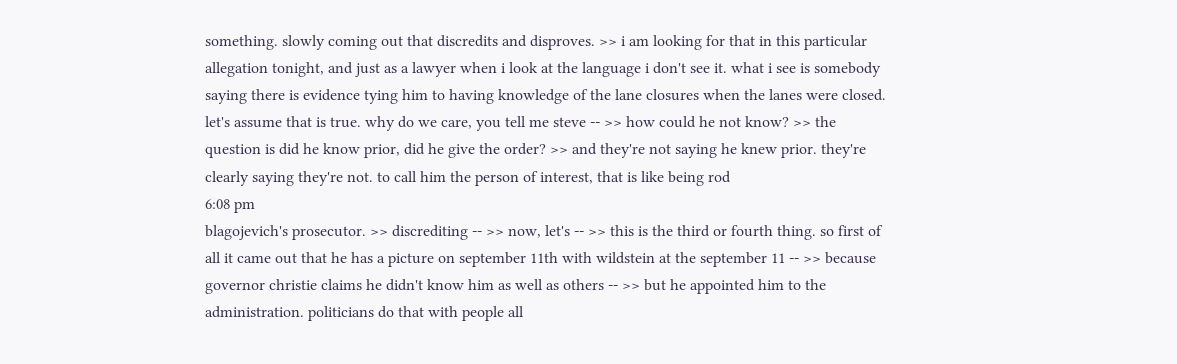something. slowly coming out that discredits and disproves. >> i am looking for that in this particular allegation tonight, and just as a lawyer when i look at the language i don't see it. what i see is somebody saying there is evidence tying him to having knowledge of the lane closures when the lanes were closed. let's assume that is true. why do we care, you tell me steve -- >> how could he not know? >> the question is did he know prior, did he give the order? >> and they're not saying he knew prior. they're clearly saying they're not. to call him the person of interest, that is like being rod
6:08 pm
blagojevich's prosecutor. >> discrediting -- >> now, let's -- >> this is the third or fourth thing. so first of all it came out that he has a picture on september 11th with wildstein at the september 11 -- >> because governor christie claims he didn't know him as well as others -- >> but he appointed him to the administration. politicians do that with people all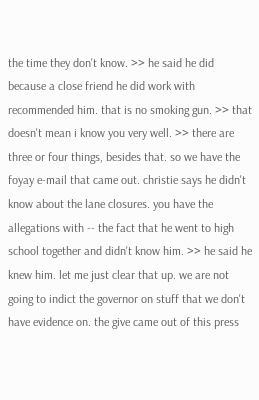the time they don't know. >> he said he did because a close friend he did work with recommended him. that is no smoking gun. >> that doesn't mean i know you very well. >> there are three or four things, besides that. so we have the foyay e-mail that came out. christie says he didn't know about the lane closures. you have the allegations with -- the fact that he went to high school together and didn't know him. >> he said he knew him. let me just clear that up. we are not going to indict the governor on stuff that we don't have evidence on. the give came out of this press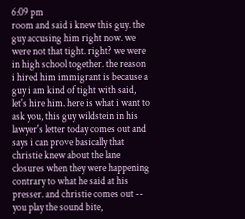6:09 pm
room and said i knew this guy. the guy accusing him right now. we were not that tight. right? we were in high school together. the reason i hired him immigrant is because a guy i am kind of tight with said, let's hire him. here is what i want to ask you, this guy wildstein in his lawyer's letter today comes out and says i can prove basically that christie knew about the lane closures when they were happening contrary to what he said at his presser. and christie comes out -- you play the sound bite,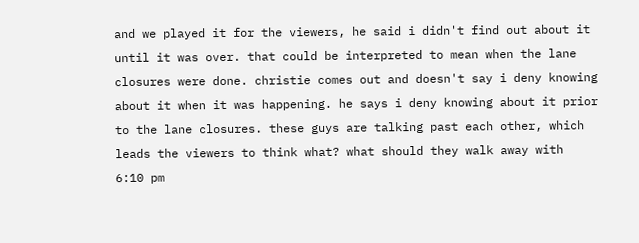and we played it for the viewers, he said i didn't find out about it until it was over. that could be interpreted to mean when the lane closures were done. christie comes out and doesn't say i deny knowing about it when it was happening. he says i deny knowing about it prior to the lane closures. these guys are talking past each other, which leads the viewers to think what? what should they walk away with
6:10 pm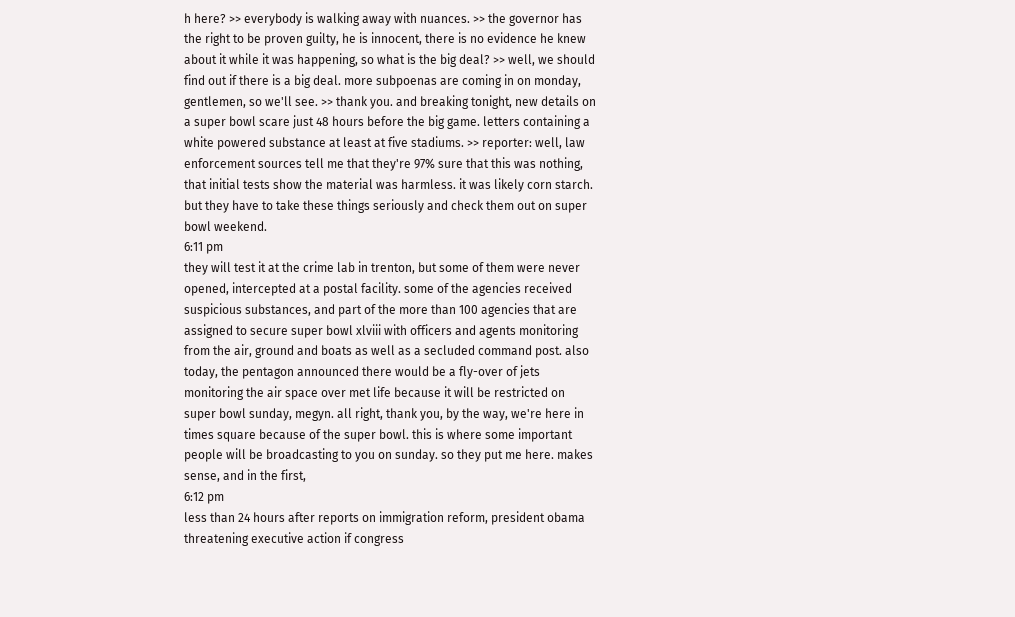h here? >> everybody is walking away with nuances. >> the governor has the right to be proven guilty, he is innocent, there is no evidence he knew about it while it was happening, so what is the big deal? >> well, we should find out if there is a big deal. more subpoenas are coming in on monday, gentlemen, so we'll see. >> thank you. and breaking tonight, new details on a super bowl scare just 48 hours before the big game. letters containing a white powered substance at least at five stadiums. >> reporter: well, law enforcement sources tell me that they're 97% sure that this was nothing, that initial tests show the material was harmless. it was likely corn starch. but they have to take these things seriously and check them out on super bowl weekend.
6:11 pm
they will test it at the crime lab in trenton, but some of them were never opened, intercepted at a postal facility. some of the agencies received suspicious substances, and part of the more than 100 agencies that are assigned to secure super bowl xlviii with officers and agents monitoring from the air, ground and boats as well as a secluded command post. also today, the pentagon announced there would be a fly-over of jets monitoring the air space over met life because it will be restricted on super bowl sunday, megyn. all right, thank you, by the way, we're here in times square because of the super bowl. this is where some important people will be broadcasting to you on sunday. so they put me here. makes sense, and in the first,
6:12 pm
less than 24 hours after reports on immigration reform, president obama threatening executive action if congress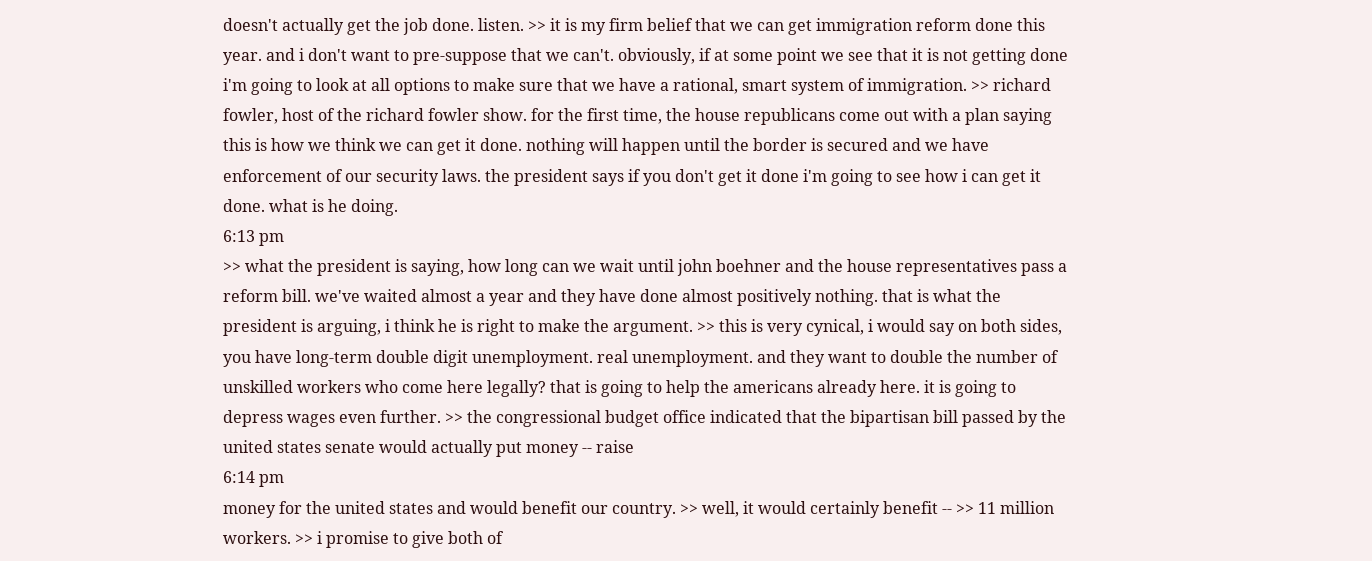doesn't actually get the job done. listen. >> it is my firm belief that we can get immigration reform done this year. and i don't want to pre-suppose that we can't. obviously, if at some point we see that it is not getting done i'm going to look at all options to make sure that we have a rational, smart system of immigration. >> richard fowler, host of the richard fowler show. for the first time, the house republicans come out with a plan saying this is how we think we can get it done. nothing will happen until the border is secured and we have enforcement of our security laws. the president says if you don't get it done i'm going to see how i can get it done. what is he doing.
6:13 pm
>> what the president is saying, how long can we wait until john boehner and the house representatives pass a reform bill. we've waited almost a year and they have done almost positively nothing. that is what the president is arguing, i think he is right to make the argument. >> this is very cynical, i would say on both sides, you have long-term double digit unemployment. real unemployment. and they want to double the number of unskilled workers who come here legally? that is going to help the americans already here. it is going to depress wages even further. >> the congressional budget office indicated that the bipartisan bill passed by the united states senate would actually put money -- raise
6:14 pm
money for the united states and would benefit our country. >> well, it would certainly benefit -- >> 11 million workers. >> i promise to give both of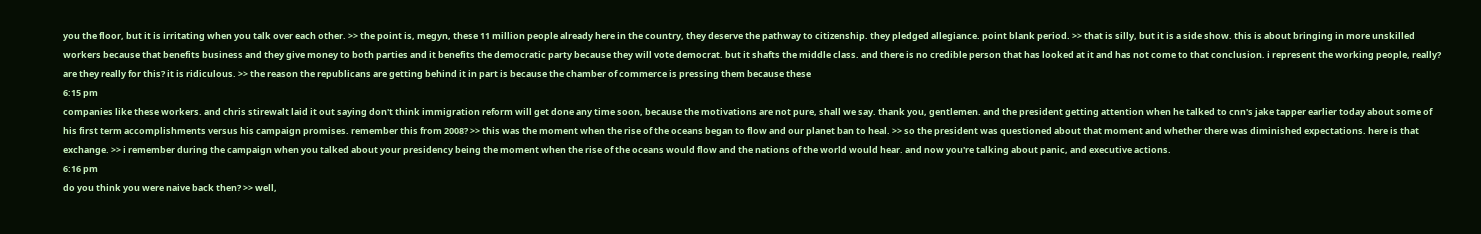you the floor, but it is irritating when you talk over each other. >> the point is, megyn, these 11 million people already here in the country, they deserve the pathway to citizenship. they pledged allegiance. point blank period. >> that is silly, but it is a side show. this is about bringing in more unskilled workers because that benefits business and they give money to both parties and it benefits the democratic party because they will vote democrat. but it shafts the middle class. and there is no credible person that has looked at it and has not come to that conclusion. i represent the working people, really? are they really for this? it is ridiculous. >> the reason the republicans are getting behind it in part is because the chamber of commerce is pressing them because these
6:15 pm
companies like these workers. and chris stirewalt laid it out saying don't think immigration reform will get done any time soon, because the motivations are not pure, shall we say. thank you, gentlemen. and the president getting attention when he talked to cnn's jake tapper earlier today about some of his first term accomplishments versus his campaign promises. remember this from 2008? >> this was the moment when the rise of the oceans began to flow and our planet ban to heal. >> so the president was questioned about that moment and whether there was diminished expectations. here is that exchange. >> i remember during the campaign when you talked about your presidency being the moment when the rise of the oceans would flow and the nations of the world would hear. and now you're talking about panic, and executive actions.
6:16 pm
do you think you were naive back then? >> well,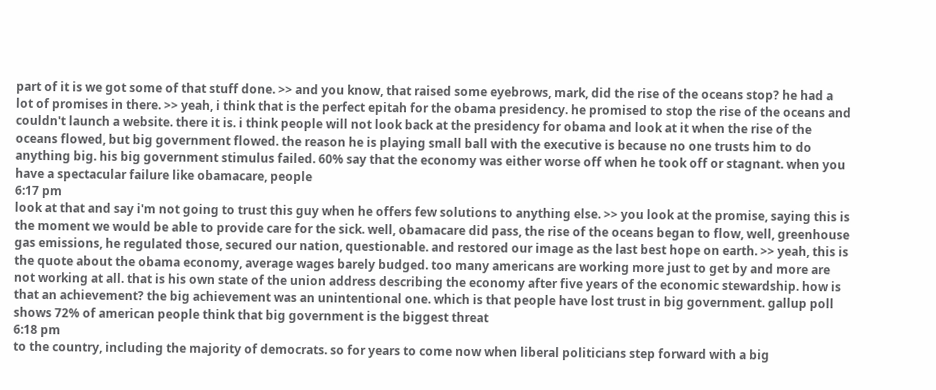part of it is we got some of that stuff done. >> and you know, that raised some eyebrows, mark, did the rise of the oceans stop? he had a lot of promises in there. >> yeah, i think that is the perfect epitah for the obama presidency. he promised to stop the rise of the oceans and couldn't launch a website. there it is. i think people will not look back at the presidency for obama and look at it when the rise of the oceans flowed, but big government flowed. the reason he is playing small ball with the executive is because no one trusts him to do anything big. his big government stimulus failed. 60% say that the economy was either worse off when he took off or stagnant. when you have a spectacular failure like obamacare, people
6:17 pm
look at that and say i'm not going to trust this guy when he offers few solutions to anything else. >> you look at the promise, saying this is the moment we would be able to provide care for the sick. well, obamacare did pass, the rise of the oceans began to flow, well, greenhouse gas emissions, he regulated those, secured our nation, questionable. and restored our image as the last best hope on earth. >> yeah, this is the quote about the obama economy, average wages barely budged. too many americans are working more just to get by and more are not working at all. that is his own state of the union address describing the economy after five years of the economic stewardship. how is that an achievement? the big achievement was an unintentional one. which is that people have lost trust in big government. gallup poll shows 72% of american people think that big government is the biggest threat
6:18 pm
to the country, including the majority of democrats. so for years to come now when liberal politicians step forward with a big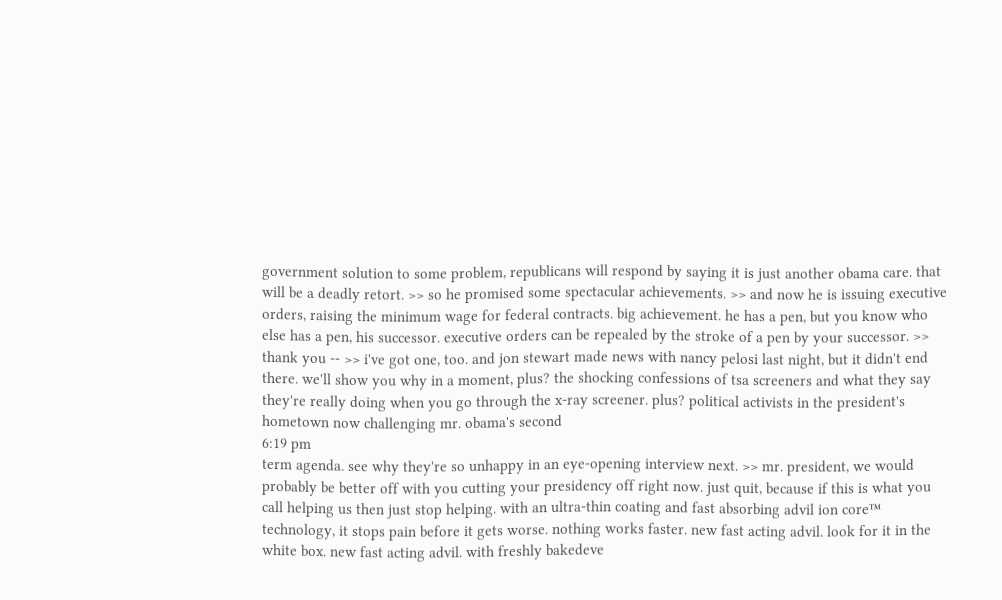government solution to some problem, republicans will respond by saying it is just another obama care. that will be a deadly retort. >> so he promised some spectacular achievements. >> and now he is issuing executive orders, raising the minimum wage for federal contracts. big achievement. he has a pen, but you know who else has a pen, his successor. executive orders can be repealed by the stroke of a pen by your successor. >> thank you -- >> i've got one, too. and jon stewart made news with nancy pelosi last night, but it didn't end there. we'll show you why in a moment, plus? the shocking confessions of tsa screeners and what they say they're really doing when you go through the x-ray screener. plus? political activists in the president's hometown now challenging mr. obama's second
6:19 pm
term agenda. see why they're so unhappy in an eye-opening interview next. >> mr. president, we would probably be better off with you cutting your presidency off right now. just quit, because if this is what you call helping us then just stop helping. with an ultra-thin coating and fast absorbing advil ion core™ technology, it stops pain before it gets worse. nothing works faster. new fast acting advil. look for it in the white box. new fast acting advil. with freshly bakedeve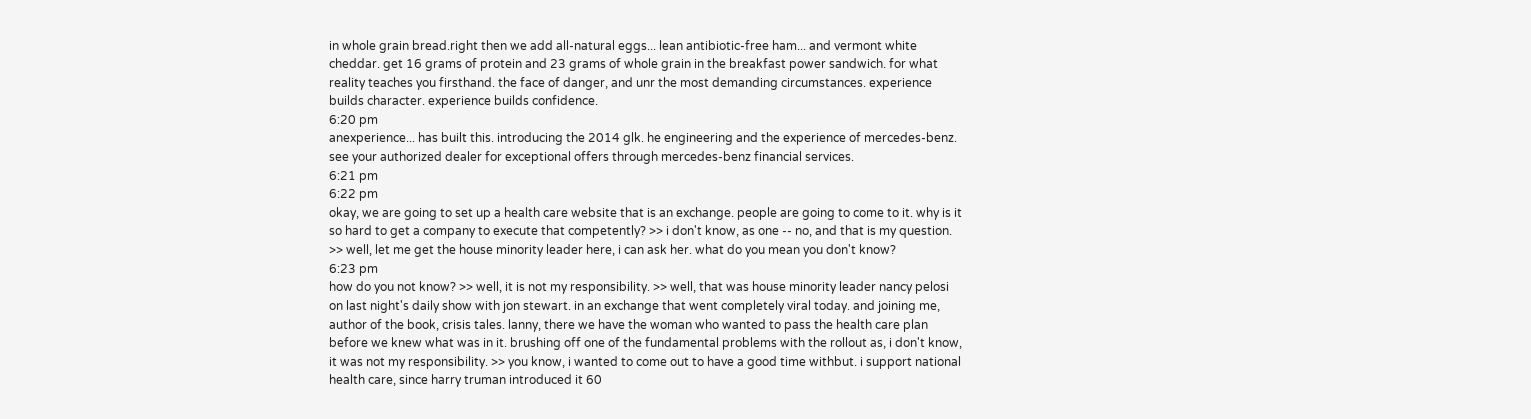in whole grain bread.right then we add all-natural eggs... lean antibiotic-free ham... and vermont white cheddar. get 16 grams of protein and 23 grams of whole grain in the breakfast power sandwich. for what reality teaches you firsthand. the face of danger, and unr the most demanding circumstances. experience builds character. experience builds confidence.
6:20 pm
anexperience... has built this. introducing the 2014 glk. he engineering and the experience of mercedes-benz. see your authorized dealer for exceptional offers through mercedes-benz financial services.
6:21 pm
6:22 pm
okay, we are going to set up a health care website that is an exchange. people are going to come to it. why is it so hard to get a company to execute that competently? >> i don't know, as one -- no, and that is my question. >> well, let me get the house minority leader here, i can ask her. what do you mean you don't know?
6:23 pm
how do you not know? >> well, it is not my responsibility. >> well, that was house minority leader nancy pelosi on last night's daily show with jon stewart. in an exchange that went completely viral today. and joining me, author of the book, crisis tales. lanny, there we have the woman who wanted to pass the health care plan before we knew what was in it. brushing off one of the fundamental problems with the rollout as, i don't know, it was not my responsibility. >> you know, i wanted to come out to have a good time withbut. i support national health care, since harry truman introduced it 60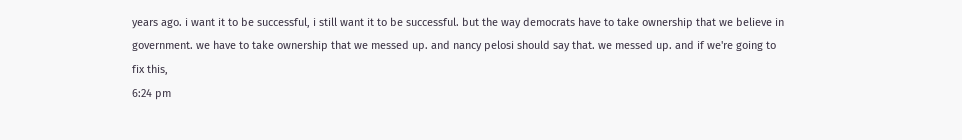years ago. i want it to be successful, i still want it to be successful. but the way democrats have to take ownership that we believe in government. we have to take ownership that we messed up. and nancy pelosi should say that. we messed up. and if we're going to fix this,
6:24 pm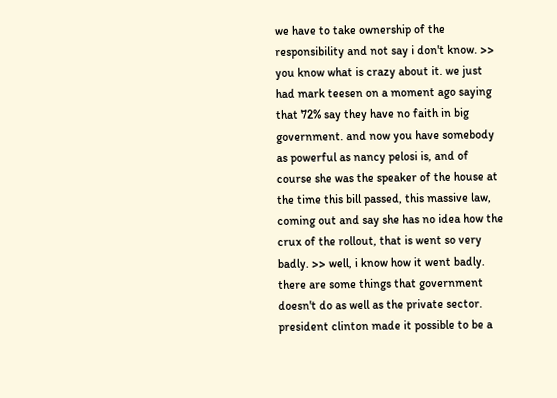we have to take ownership of the responsibility and not say i don't know. >> you know what is crazy about it. we just had mark teesen on a moment ago saying that 72% say they have no faith in big government. and now you have somebody as powerful as nancy pelosi is, and of course she was the speaker of the house at the time this bill passed, this massive law, coming out and say she has no idea how the crux of the rollout, that is went so very badly. >> well, i know how it went badly. there are some things that government doesn't do as well as the private sector. president clinton made it possible to be a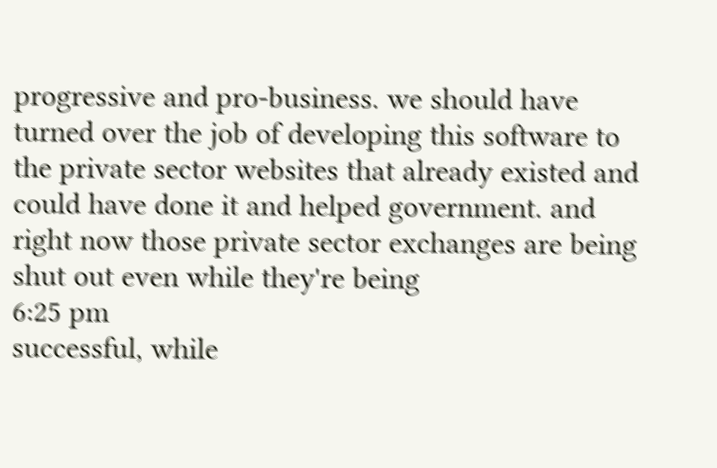progressive and pro-business. we should have turned over the job of developing this software to the private sector websites that already existed and could have done it and helped government. and right now those private sector exchanges are being shut out even while they're being
6:25 pm
successful, while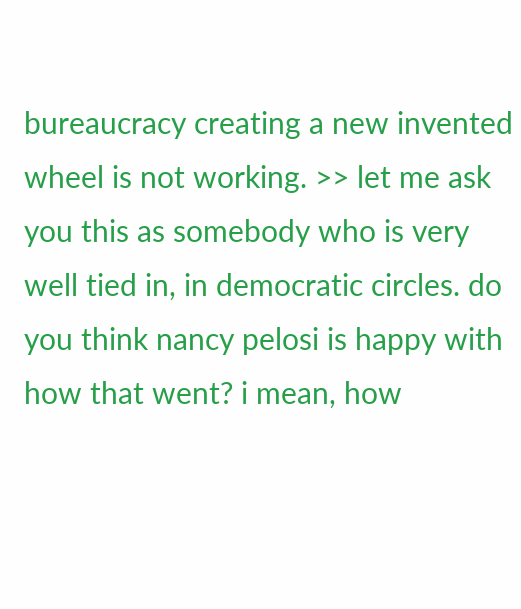bureaucracy creating a new invented wheel is not working. >> let me ask you this as somebody who is very well tied in, in democratic circles. do you think nancy pelosi is happy with how that went? i mean, how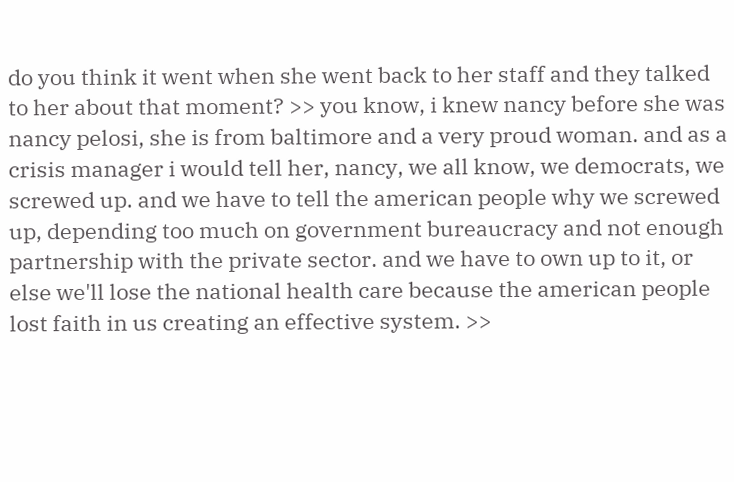do you think it went when she went back to her staff and they talked to her about that moment? >> you know, i knew nancy before she was nancy pelosi, she is from baltimore and a very proud woman. and as a crisis manager i would tell her, nancy, we all know, we democrats, we screwed up. and we have to tell the american people why we screwed up, depending too much on government bureaucracy and not enough partnership with the private sector. and we have to own up to it, or else we'll lose the national health care because the american people lost faith in us creating an effective system. >>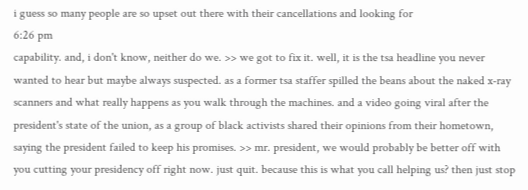i guess so many people are so upset out there with their cancellations and looking for
6:26 pm
capability. and, i don't know, neither do we. >> we got to fix it. well, it is the tsa headline you never wanted to hear but maybe always suspected. as a former tsa staffer spilled the beans about the naked x-ray scanners and what really happens as you walk through the machines. and a video going viral after the president's state of the union, as a group of black activists shared their opinions from their hometown, saying the president failed to keep his promises. >> mr. president, we would probably be better off with you cutting your presidency off right now. just quit. because this is what you call helping us? then just stop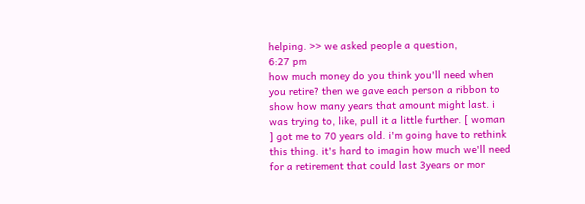helping. >> we asked people a question,
6:27 pm
how much money do you think you'll need when you retire? then we gave each person a ribbon to show how many years that amount might last. i was trying to, like, pull it a little further. [ woman ] got me to 70 years old. i'm going have to rethink this thing. it's hard to imagin how much we'll need for a retirement that could last 3years or mor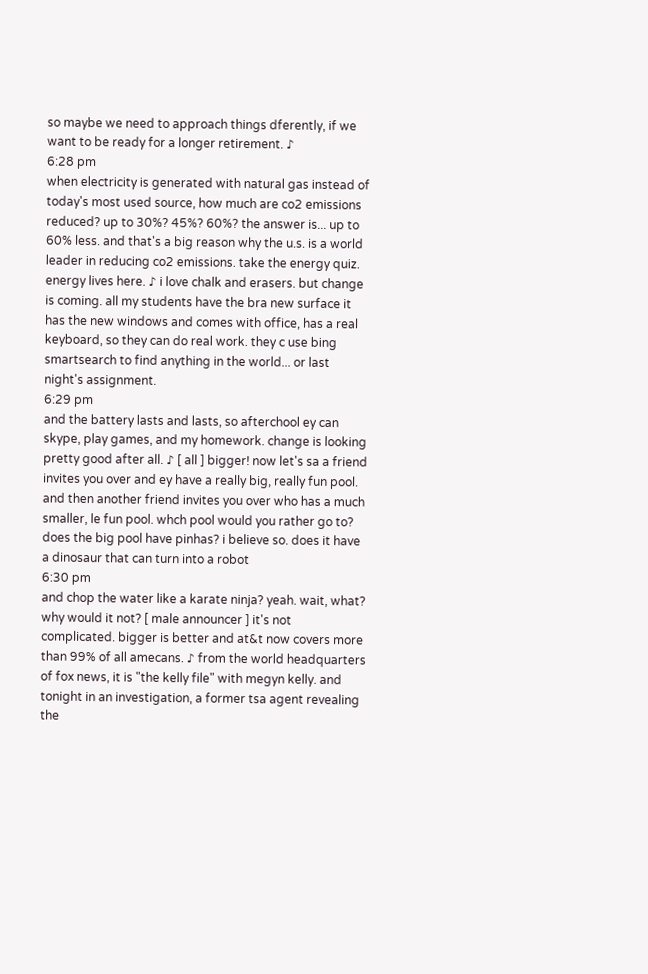so maybe we need to approach things dferently, if we want to be ready for a longer retirement. ♪
6:28 pm
when electricity is generated with natural gas instead of today's most used source, how much are co2 emissions reduced? up to 30%? 45%? 60%? the answer is... up to 60% less. and that's a big reason why the u.s. is a world leader in reducing co2 emissions. take the energy quiz. energy lives here. ♪ i love chalk and erasers. but change is coming. all my students have the bra new surface it has the new windows and comes with office, has a real keyboard, so they can do real work. they c use bing smartsearch to find anything in the world... or last night's assignment.
6:29 pm
and the battery lasts and lasts, so afterchool ey can skype, play games, and my homework. change is looking pretty good after all. ♪ [ all ] bigger! now let's sa a friend invites you over and ey have a really big, really fun pool. and then another friend invites you over who has a much smaller, le fun pool. whch pool would you rather go to? does the big pool have pinhas? i believe so. does it have a dinosaur that can turn into a robot
6:30 pm
and chop the water like a karate ninja? yeah. wait, what? why would it not? [ male announcer ] it's not complicated. bigger is better and at&t now covers more than 99% of all amecans. ♪ from the world headquarters of fox news, it is "the kelly file" with megyn kelly. and tonight in an investigation, a former tsa agent revealing the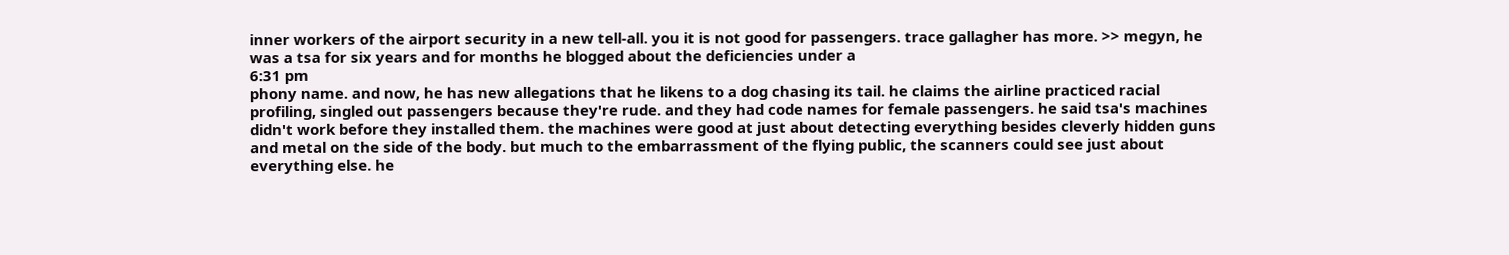inner workers of the airport security in a new tell-all. you it is not good for passengers. trace gallagher has more. >> megyn, he was a tsa for six years and for months he blogged about the deficiencies under a
6:31 pm
phony name. and now, he has new allegations that he likens to a dog chasing its tail. he claims the airline practiced racial profiling, singled out passengers because they're rude. and they had code names for female passengers. he said tsa's machines didn't work before they installed them. the machines were good at just about detecting everything besides cleverly hidden guns and metal on the side of the body. but much to the embarrassment of the flying public, the scanners could see just about everything else. he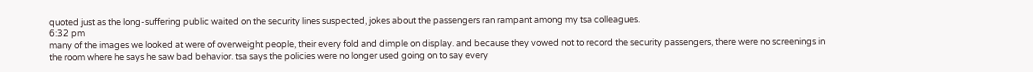quoted just as the long-suffering public waited on the security lines suspected, jokes about the passengers ran rampant among my tsa colleagues.
6:32 pm
many of the images we looked at were of overweight people, their every fold and dimple on display. and because they vowed not to record the security passengers, there were no screenings in the room where he says he saw bad behavior. tsa says the policies were no longer used going on to say every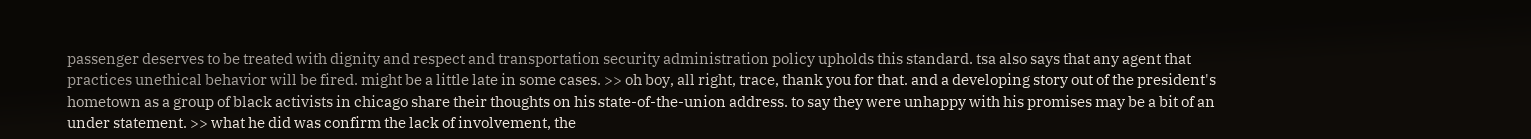passenger deserves to be treated with dignity and respect and transportation security administration policy upholds this standard. tsa also says that any agent that practices unethical behavior will be fired. might be a little late in some cases. >> oh boy, all right, trace, thank you for that. and a developing story out of the president's hometown as a group of black activists in chicago share their thoughts on his state-of-the-union address. to say they were unhappy with his promises may be a bit of an under statement. >> what he did was confirm the lack of involvement, the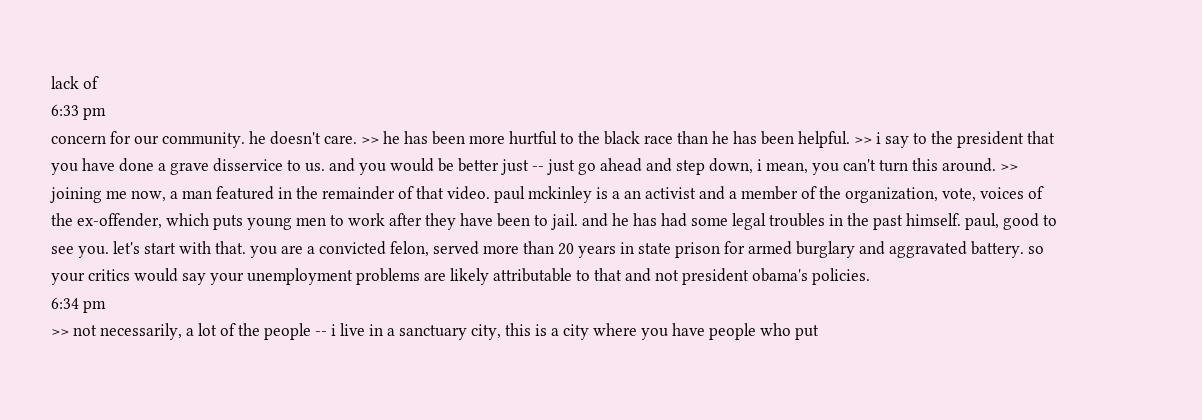lack of
6:33 pm
concern for our community. he doesn't care. >> he has been more hurtful to the black race than he has been helpful. >> i say to the president that you have done a grave disservice to us. and you would be better just -- just go ahead and step down, i mean, you can't turn this around. >> joining me now, a man featured in the remainder of that video. paul mckinley is a an activist and a member of the organization, vote, voices of the ex-offender, which puts young men to work after they have been to jail. and he has had some legal troubles in the past himself. paul, good to see you. let's start with that. you are a convicted felon, served more than 20 years in state prison for armed burglary and aggravated battery. so your critics would say your unemployment problems are likely attributable to that and not president obama's policies.
6:34 pm
>> not necessarily, a lot of the people -- i live in a sanctuary city, this is a city where you have people who put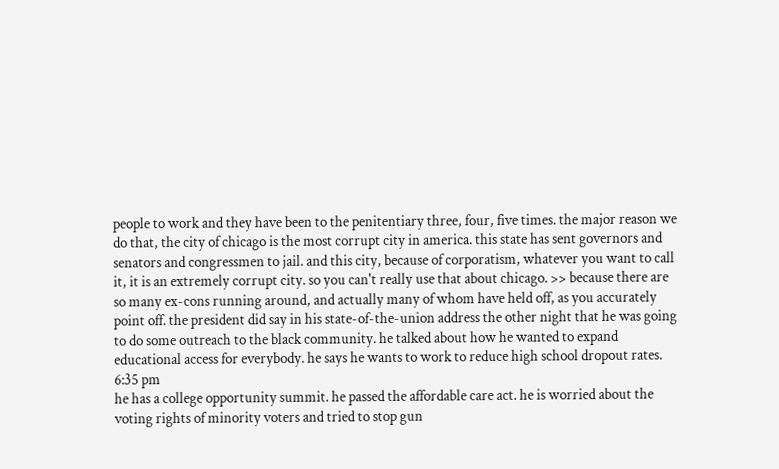people to work and they have been to the penitentiary three, four, five times. the major reason we do that, the city of chicago is the most corrupt city in america. this state has sent governors and senators and congressmen to jail. and this city, because of corporatism, whatever you want to call it, it is an extremely corrupt city. so you can't really use that about chicago. >> because there are so many ex-cons running around, and actually many of whom have held off, as you accurately point off. the president did say in his state-of-the-union address the other night that he was going to do some outreach to the black community. he talked about how he wanted to expand educational access for everybody. he says he wants to work to reduce high school dropout rates.
6:35 pm
he has a college opportunity summit. he passed the affordable care act. he is worried about the voting rights of minority voters and tried to stop gun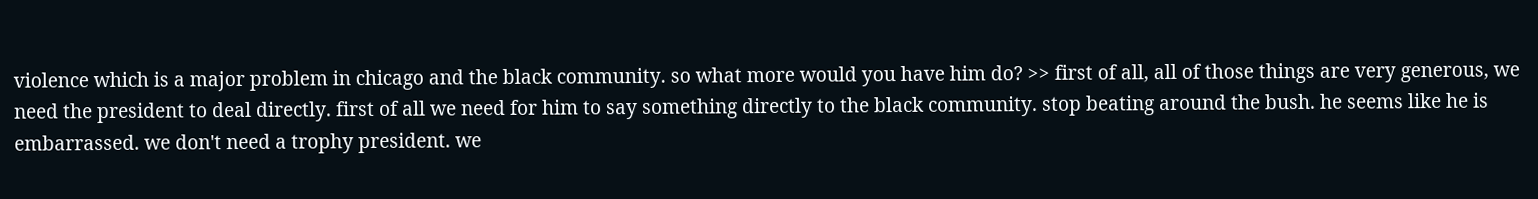violence which is a major problem in chicago and the black community. so what more would you have him do? >> first of all, all of those things are very generous, we need the president to deal directly. first of all we need for him to say something directly to the black community. stop beating around the bush. he seems like he is embarrassed. we don't need a trophy president. we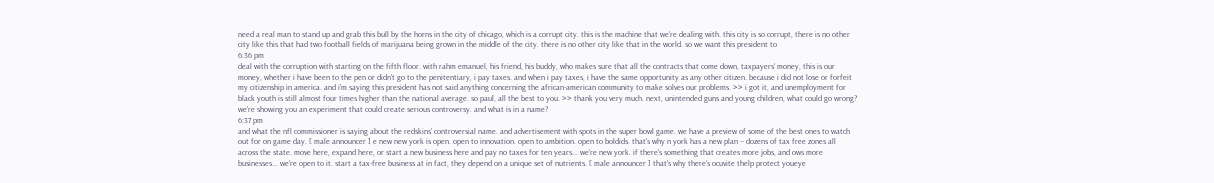need a real man to stand up and grab this bull by the horns in the city of chicago, which is a corrupt city. this is the machine that we're dealing with. this city is so corrupt, there is no other city like this that had two football fields of marijuana being grown in the middle of the city. there is no other city like that in the world. so we want this president to
6:36 pm
deal with the corruption with starting on the fifth floor. with rahm emanuel, his friend, his buddy, who makes sure that all the contracts that come down, taxpayers' money, this is our money, whether i have been to the pen or didn't go to the penitentiary, i pay taxes. and when i pay taxes, i have the same opportunity as any other citizen. because i did not lose or forfeit my citizenship in america. and i'm saying this president has not said anything concerning the african-american community to make solves our problems. >> i got it, and unemployment for black youth is still almost four times higher than the national average. so paul, all the best to you. >> thank you very much. next, unintended guns and young children, what could go wrong? we're showing you an experiment that could create serious controversy. and what is in a name?
6:37 pm
and what the nfl commissioner is saying about the redskins' controversial name. and advertisement with spots in the super bowl game. we have a preview of some of the best ones to watch out for on game day. [ male announcer ] e new new york is open. open to innovation. open to ambition. open to boldids. that's why n york has a new plan -- dozens of tax free zones all across the state. move here, expand here, or start a new business here and pay no taxes for ten years... we're new york. if there's something that creates more jobs, and ows more businesses... we're open to it. start a tax-free business at in fact, they depend on a unique set of nutrients. [ male announcer ] that's why there's ocuvite thelp protect youeye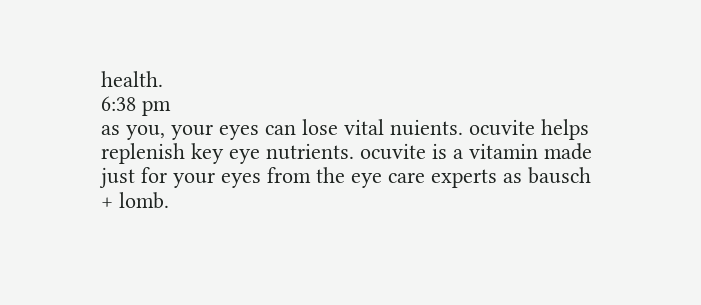health.
6:38 pm
as you, your eyes can lose vital nuients. ocuvite helps replenish key eye nutrients. ocuvite is a vitamin made just for your eyes from the eye care experts as bausch + lomb.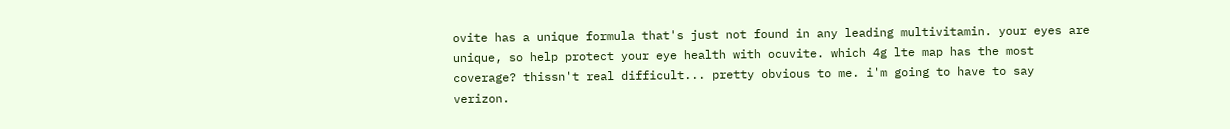ovite has a unique formula that's just not found in any leading multivitamin. your eyes are unique, so help protect your eye health with ocuvite. which 4g lte map has the most coverage? thissn't real difficult... pretty obvious to me. i'm going to have to say verizon.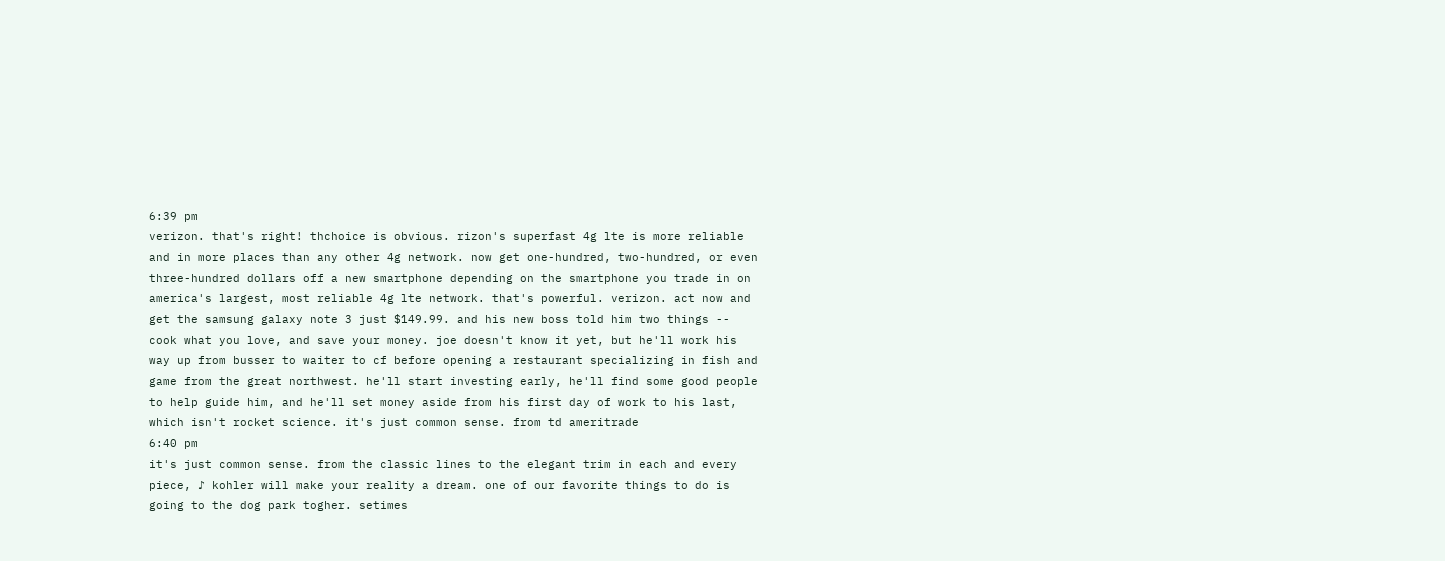6:39 pm
verizon. that's right! thchoice is obvious. rizon's superfast 4g lte is more reliable and in more places than any other 4g network. now get one-hundred, two-hundred, or even three-hundred dollars off a new smartphone depending on the smartphone you trade in on america's largest, most reliable 4g lte network. that's powerful. verizon. act now and get the samsung galaxy note 3 just $149.99. and his new boss told him two things -- cook what you love, and save your money. joe doesn't know it yet, but he'll work his way up from busser to waiter to cf before opening a restaurant specializing in fish and game from the great northwest. he'll start investing early, he'll find some good people to help guide him, and he'll set money aside from his first day of work to his last, which isn't rocket science. it's just common sense. from td ameritrade
6:40 pm
it's just common sense. from the classic lines to the elegant trim in each and every piece, ♪ kohler will make your reality a dream. one of our favorite things to do is going to the dog park togher. setimes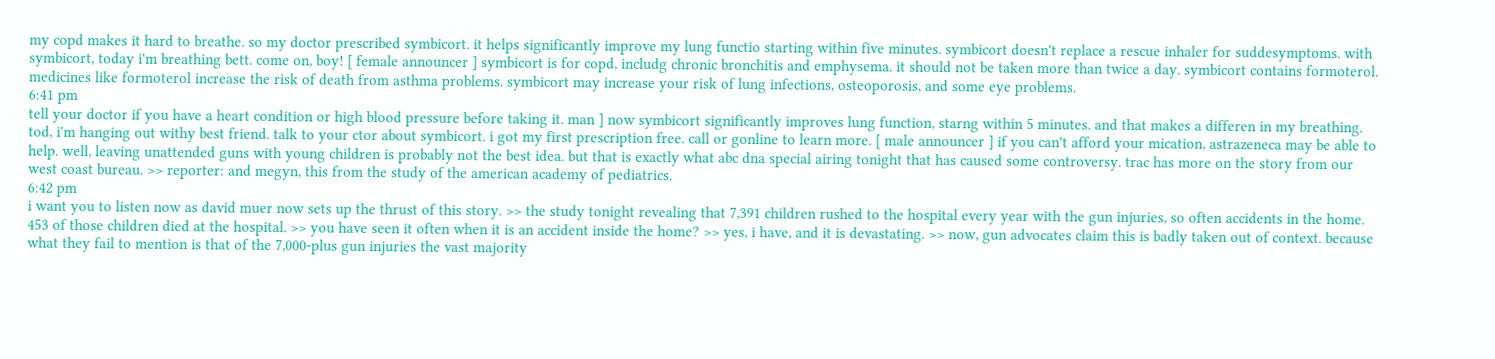my copd makes it hard to breathe. so my doctor prescribed symbicort. it helps significantly improve my lung functio starting within five minutes. symbicort doesn't replace a rescue inhaler for suddesymptoms. with symbicort, today i'm breathing bett. come on, boy! [ female announcer ] symbicort is for copd, includg chronic bronchitis and emphysema. it should not be taken more than twice a day. symbicort contains formoterol. medicines like formoterol increase the risk of death from asthma problems. symbicort may increase your risk of lung infections, osteoporosis, and some eye problems.
6:41 pm
tell your doctor if you have a heart condition or high blood pressure before taking it. man ] now symbicort significantly improves lung function, starng within 5 minutes. and that makes a differen in my breathing. tod, i'm hanging out withy best friend. talk to your ctor about symbicort. i got my first prescription free. call or gonline to learn more. [ male announcer ] if you can't afford your mication, astrazeneca may be able to help. well, leaving unattended guns with young children is probably not the best idea. but that is exactly what abc dna special airing tonight that has caused some controversy. trac has more on the story from our west coast bureau. >> reporter: and megyn, this from the study of the american academy of pediatrics.
6:42 pm
i want you to listen now as david muer now sets up the thrust of this story. >> the study tonight revealing that 7,391 children rushed to the hospital every year with the gun injuries, so often accidents in the home. 453 of those children died at the hospital. >> you have seen it often when it is an accident inside the home? >> yes, i have, and it is devastating. >> now, gun advocates claim this is badly taken out of context. because what they fail to mention is that of the 7,000-plus gun injuries the vast majority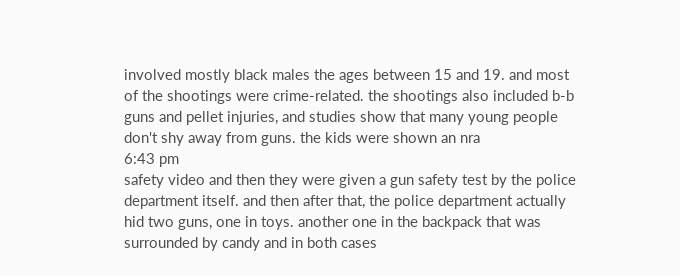involved mostly black males the ages between 15 and 19. and most of the shootings were crime-related. the shootings also included b-b guns and pellet injuries, and studies show that many young people don't shy away from guns. the kids were shown an nra
6:43 pm
safety video and then they were given a gun safety test by the police department itself. and then after that, the police department actually hid two guns, one in toys. another one in the backpack that was surrounded by candy and in both cases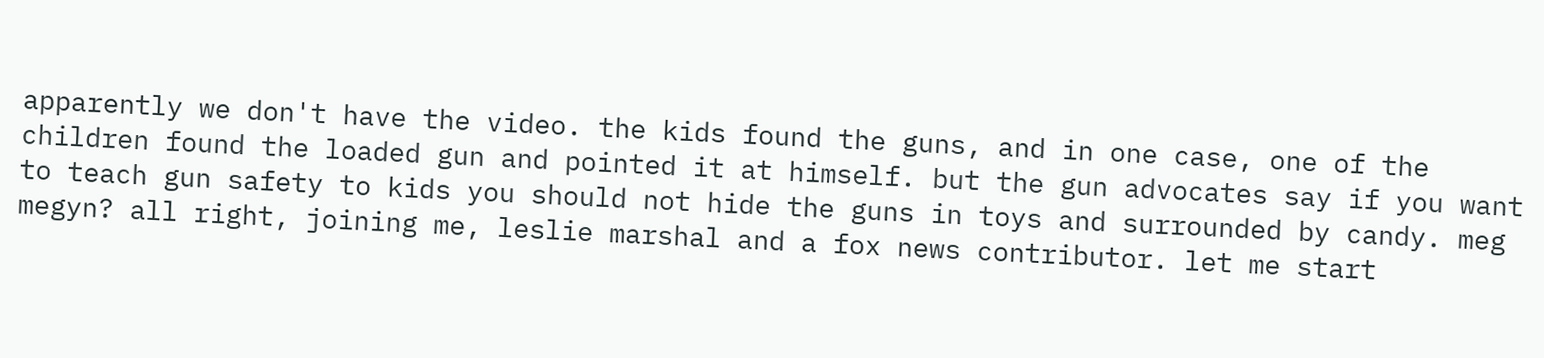apparently we don't have the video. the kids found the guns, and in one case, one of the children found the loaded gun and pointed it at himself. but the gun advocates say if you want to teach gun safety to kids you should not hide the guns in toys and surrounded by candy. meg megyn? all right, joining me, leslie marshal and a fox news contributor. let me start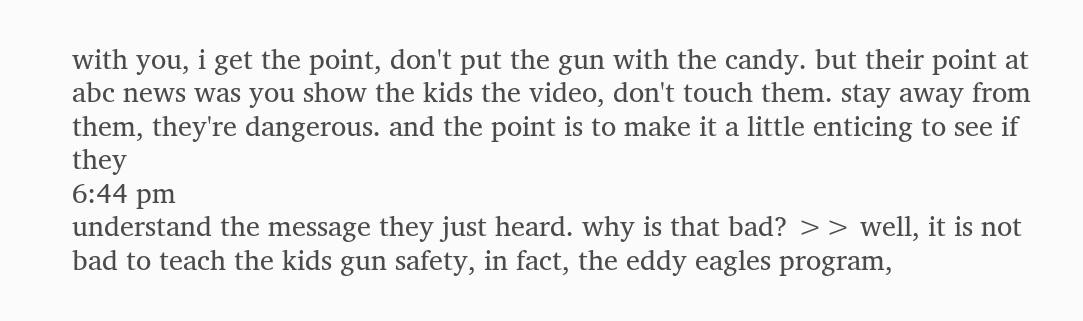with you, i get the point, don't put the gun with the candy. but their point at abc news was you show the kids the video, don't touch them. stay away from them, they're dangerous. and the point is to make it a little enticing to see if they
6:44 pm
understand the message they just heard. why is that bad? >> well, it is not bad to teach the kids gun safety, in fact, the eddy eagles program,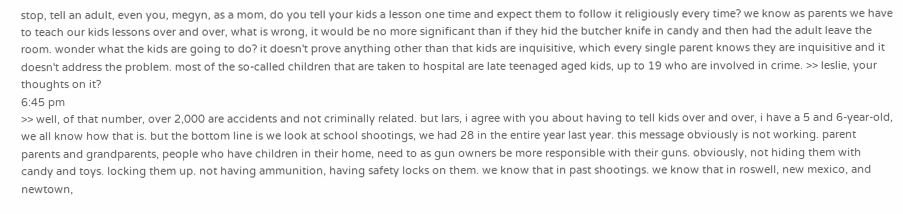stop, tell an adult, even you, megyn, as a mom, do you tell your kids a lesson one time and expect them to follow it religiously every time? we know as parents we have to teach our kids lessons over and over, what is wrong, it would be no more significant than if they hid the butcher knife in candy and then had the adult leave the room. wonder what the kids are going to do? it doesn't prove anything other than that kids are inquisitive, which every single parent knows they are inquisitive and it doesn't address the problem. most of the so-called children that are taken to hospital are late teenaged aged kids, up to 19 who are involved in crime. >> leslie, your thoughts on it?
6:45 pm
>> well, of that number, over 2,000 are accidents and not criminally related. but lars, i agree with you about having to tell kids over and over, i have a 5 and 6-year-old, we all know how that is. but the bottom line is we look at school shootings, we had 28 in the entire year last year. this message obviously is not working. parent parents and grandparents, people who have children in their home, need to as gun owners be more responsible with their guns. obviously, not hiding them with candy and toys. locking them up. not having ammunition, having safety locks on them. we know that in past shootings. we know that in roswell, new mexico, and newtown,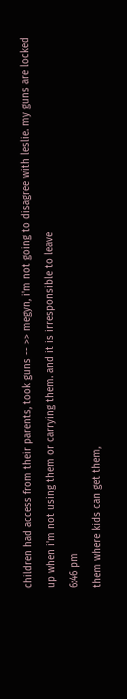children had access from their parents, took guns -- >> megyn, i'm not going to disagree with leslie. my guns are locked up when i'm not using them or carrying them. and it is irresponsible to leave
6:46 pm
them where kids can get them,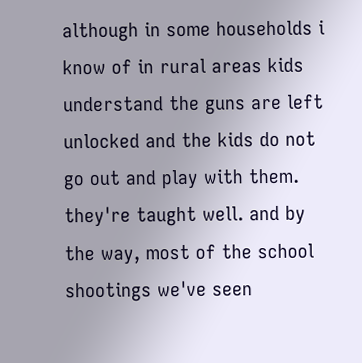although in some households i know of in rural areas kids understand the guns are left unlocked and the kids do not go out and play with them. they're taught well. and by the way, most of the school shootings we've seen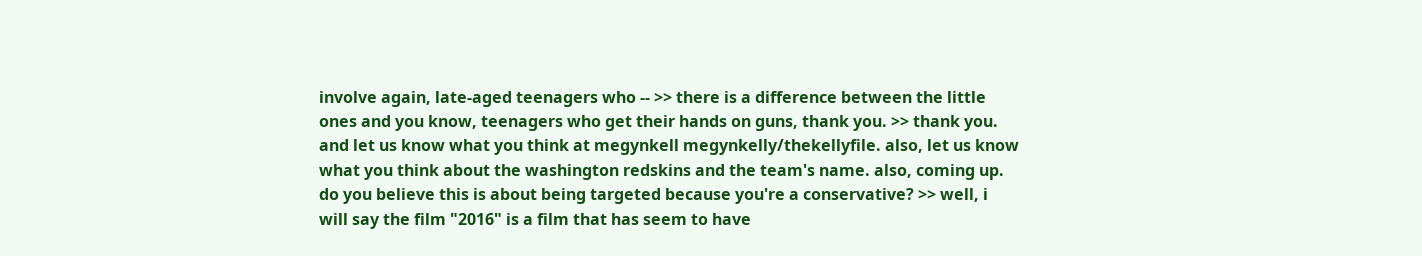involve again, late-aged teenagers who -- >> there is a difference between the little ones and you know, teenagers who get their hands on guns, thank you. >> thank you. and let us know what you think at megynkell megynkelly/thekellyfile. also, let us know what you think about the washington redskins and the team's name. also, coming up. do you believe this is about being targeted because you're a conservative? >> well, i will say the film "2016" is a film that has seem to have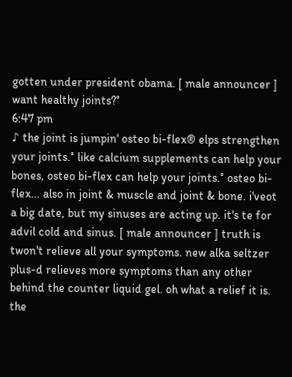gotten under president obama. [ male announcer ] want healthy joints?°
6:47 pm
♪ the joint is jumpin' osteo bi-flex® elps strengthen your joints.° like calcium supplements can help your bones, osteo bi-flex can help your joints.° osteo bi-flex... also in joint & muscle and joint & bone. i'veot a big date, but my sinuses are acting up. it's te for advil cold and sinus. [ male announcer ] truth is twon't relieve all your symptoms. new alka seltzer plus-d relieves more symptoms than any other behind the counter liquid gel. oh what a relief it is. the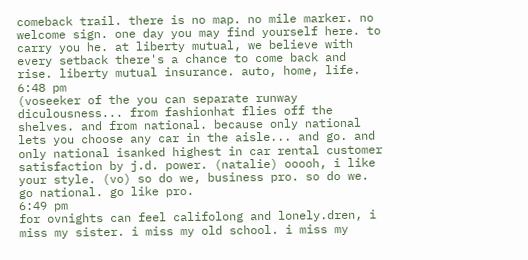comeback trail. there is no map. no mile marker. no welcome sign. one day you may find yourself here. to carry you he. at liberty mutual, we believe with every setback there's a chance to come back and rise. liberty mutual insurance. auto, home, life.
6:48 pm
(voseeker of the you can separate runway diculousness... from fashionhat flies off the shelves. and from national. because only national lets you choose any car in the aisle... and go. and only national isanked highest in car rental customer satisfaction by j.d. power. (natalie) ooooh, i like your style. (vo) so do we, business pro. so do we. go national. go like pro.
6:49 pm
for ovnights can feel califolong and lonely.dren, i miss my sister. i miss my old school. i miss my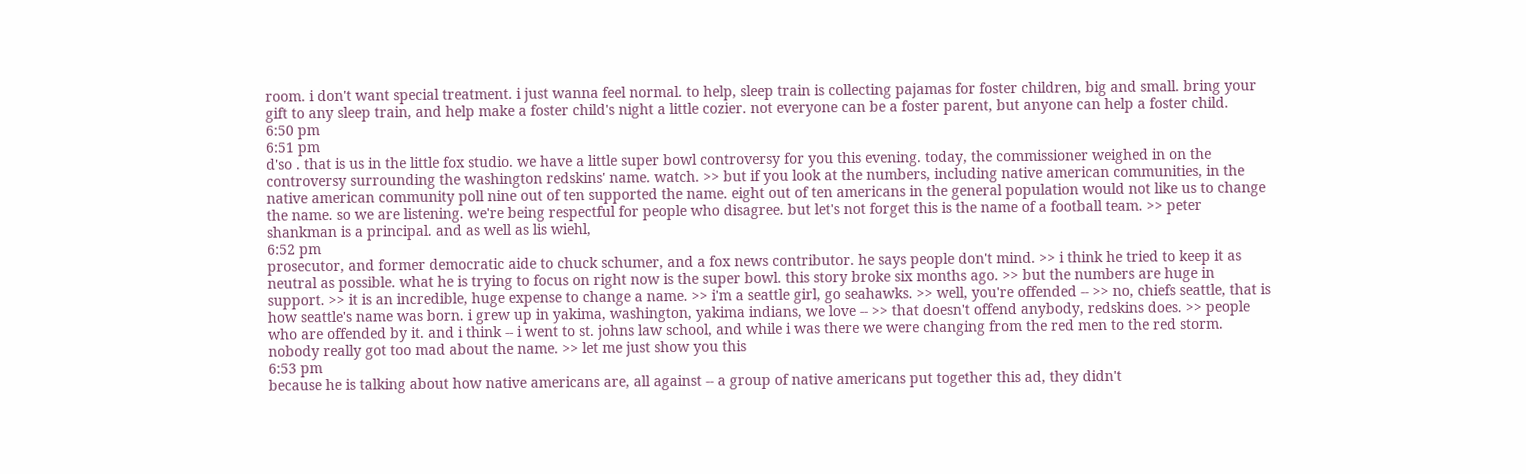room. i don't want special treatment. i just wanna feel normal. to help, sleep train is collecting pajamas for foster children, big and small. bring your gift to any sleep train, and help make a foster child's night a little cozier. not everyone can be a foster parent, but anyone can help a foster child.
6:50 pm
6:51 pm
d'so . that is us in the little fox studio. we have a little super bowl controversy for you this evening. today, the commissioner weighed in on the controversy surrounding the washington redskins' name. watch. >> but if you look at the numbers, including native american communities, in the native american community poll nine out of ten supported the name. eight out of ten americans in the general population would not like us to change the name. so we are listening. we're being respectful for people who disagree. but let's not forget this is the name of a football team. >> peter shankman is a principal. and as well as lis wiehl,
6:52 pm
prosecutor, and former democratic aide to chuck schumer, and a fox news contributor. he says people don't mind. >> i think he tried to keep it as neutral as possible. what he is trying to focus on right now is the super bowl. this story broke six months ago. >> but the numbers are huge in support. >> it is an incredible, huge expense to change a name. >> i'm a seattle girl, go seahawks. >> well, you're offended -- >> no, chiefs seattle, that is how seattle's name was born. i grew up in yakima, washington, yakima indians, we love -- >> that doesn't offend anybody, redskins does. >> people who are offended by it. and i think -- i went to st. johns law school, and while i was there we were changing from the red men to the red storm. nobody really got too mad about the name. >> let me just show you this
6:53 pm
because he is talking about how native americans are, all against -- a group of native americans put together this ad, they didn't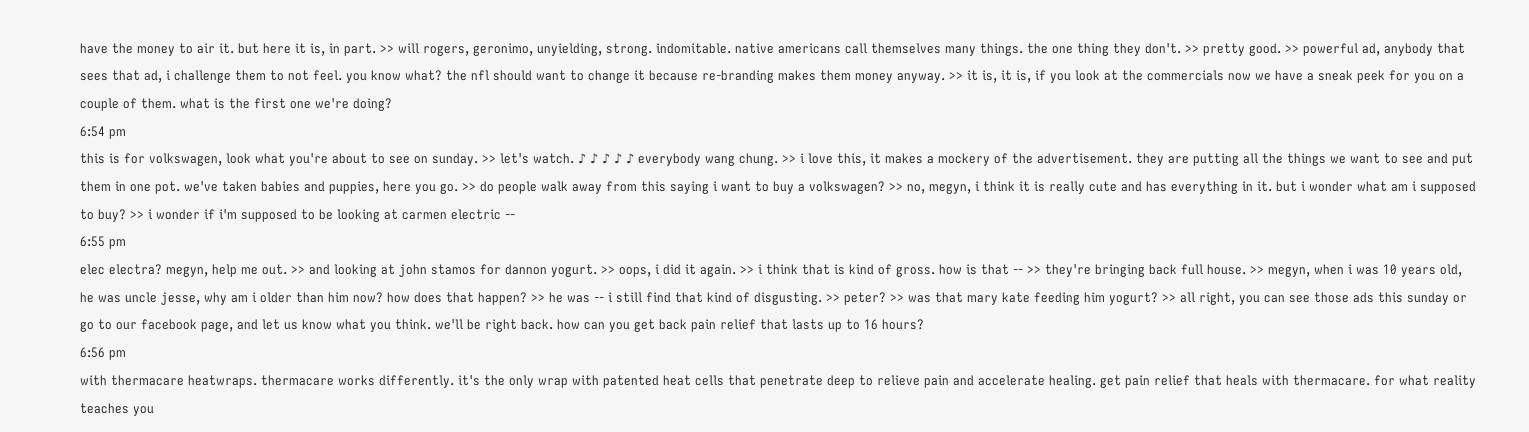have the money to air it. but here it is, in part. >> will rogers, geronimo, unyielding, strong. indomitable. native americans call themselves many things. the one thing they don't. >> pretty good. >> powerful ad, anybody that sees that ad, i challenge them to not feel. you know what? the nfl should want to change it because re-branding makes them money anyway. >> it is, it is, if you look at the commercials now we have a sneak peek for you on a couple of them. what is the first one we're doing?
6:54 pm
this is for volkswagen, look what you're about to see on sunday. >> let's watch. ♪ ♪ ♪ ♪ ♪ everybody wang chung. >> i love this, it makes a mockery of the advertisement. they are putting all the things we want to see and put them in one pot. we've taken babies and puppies, here you go. >> do people walk away from this saying i want to buy a volkswagen? >> no, megyn, i think it is really cute and has everything in it. but i wonder what am i supposed to buy? >> i wonder if i'm supposed to be looking at carmen electric --
6:55 pm
elec electra? megyn, help me out. >> and looking at john stamos for dannon yogurt. >> oops, i did it again. >> i think that is kind of gross. how is that -- >> they're bringing back full house. >> megyn, when i was 10 years old, he was uncle jesse, why am i older than him now? how does that happen? >> he was -- i still find that kind of disgusting. >> peter? >> was that mary kate feeding him yogurt? >> all right, you can see those ads this sunday or go to our facebook page, and let us know what you think. we'll be right back. how can you get back pain relief that lasts up to 16 hours?
6:56 pm
with thermacare heatwraps. thermacare works differently. it's the only wrap with patented heat cells that penetrate deep to relieve pain and accelerate healing. get pain relief that heals with thermacare. for what reality teaches you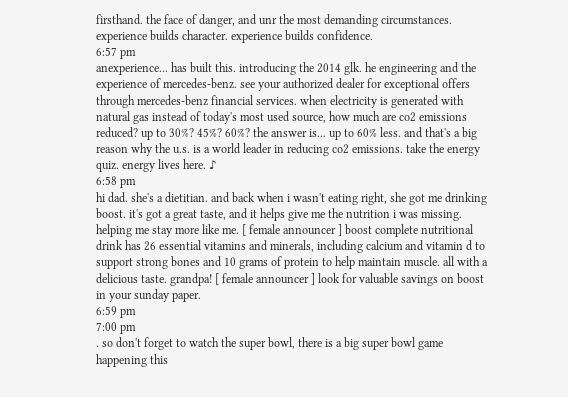firsthand. the face of danger, and unr the most demanding circumstances. experience builds character. experience builds confidence.
6:57 pm
anexperience... has built this. introducing the 2014 glk. he engineering and the experience of mercedes-benz. see your authorized dealer for exceptional offers through mercedes-benz financial services. when electricity is generated with natural gas instead of today's most used source, how much are co2 emissions reduced? up to 30%? 45%? 60%? the answer is... up to 60% less. and that's a big reason why the u.s. is a world leader in reducing co2 emissions. take the energy quiz. energy lives here. ♪
6:58 pm
hi dad. she's a dietitian. and back when i wasn't eating right, she got me drinking boost. it's got a great taste, and it helps give me the nutrition i was missing. helping me stay more like me. [ female announcer ] boost complete nutritional drink has 26 essential vitamins and minerals, including calcium and vitamin d to support strong bones and 10 grams of protein to help maintain muscle. all with a delicious taste. grandpa! [ female announcer ] look for valuable savings on boost in your sunday paper.
6:59 pm
7:00 pm
. so don't forget to watch the super bowl, there is a big super bowl game happening this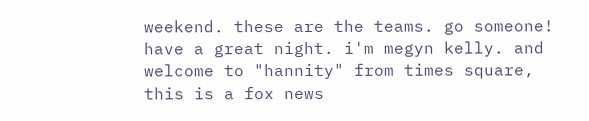weekend. these are the teams. go someone! have a great night. i'm megyn kelly. and welcome to "hannity" from times square, this is a fox news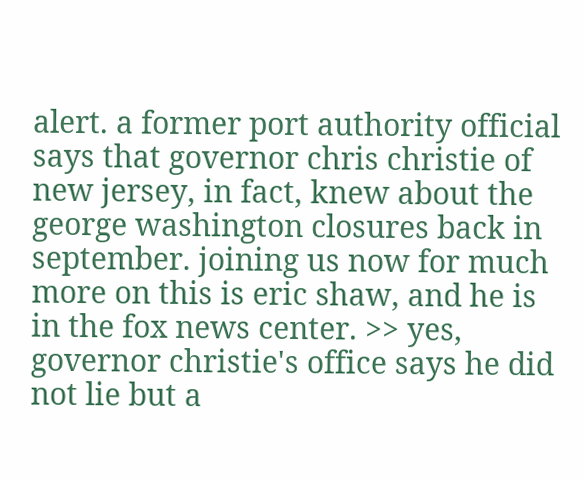alert. a former port authority official says that governor chris christie of new jersey, in fact, knew about the george washington closures back in september. joining us now for much more on this is eric shaw, and he is in the fox news center. >> yes, governor christie's office says he did not lie but a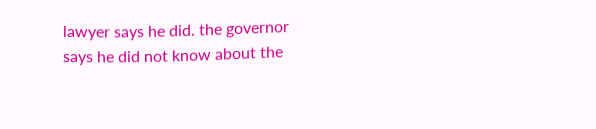lawyer says he did. the governor says he did not know about the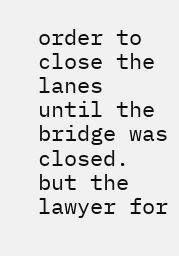order to close the lanes until the bridge was closed. but the lawyer for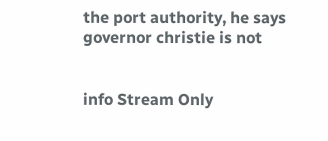the port authority, he says governor christie is not


info Stream Only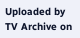Uploaded by TV Archive on